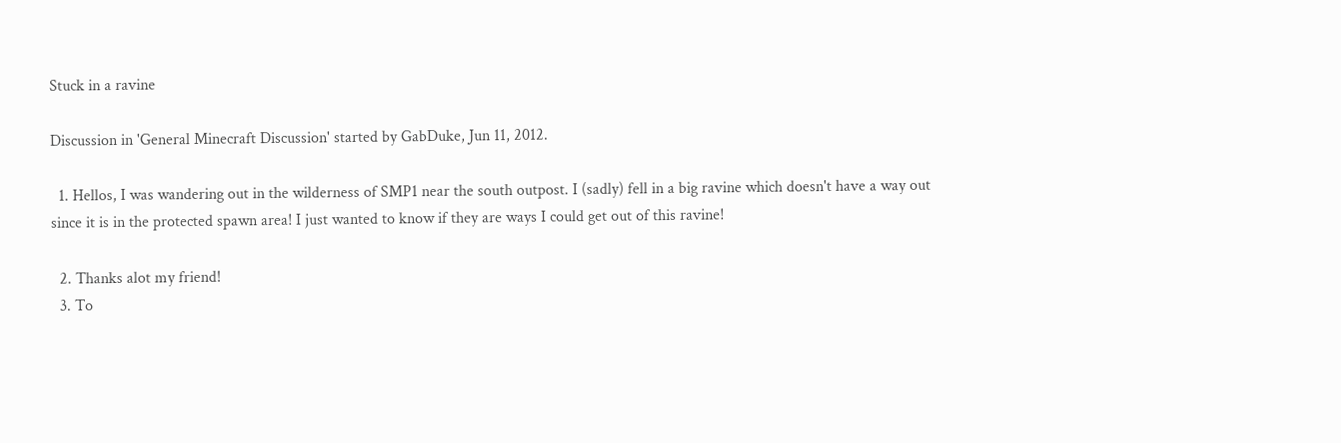Stuck in a ravine

Discussion in 'General Minecraft Discussion' started by GabDuke, Jun 11, 2012.

  1. Hellos, I was wandering out in the wilderness of SMP1 near the south outpost. I (sadly) fell in a big ravine which doesn't have a way out since it is in the protected spawn area! I just wanted to know if they are ways I could get out of this ravine!

  2. Thanks alot my friend!
  3. To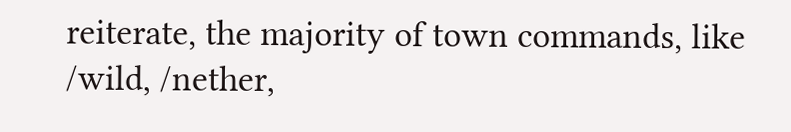reiterate, the majority of town commands, like /wild, /nether,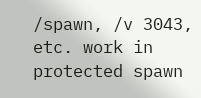/spawn, /v 3043, etc. work in protected spawn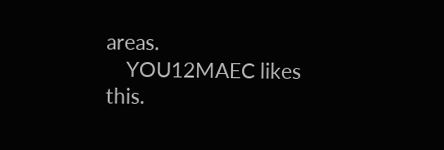areas.
    YOU12MAEC likes this.